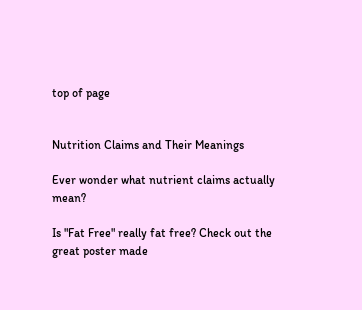top of page


Nutrition Claims and Their Meanings

Ever wonder what nutrient claims actually mean?

Is "Fat Free" really fat free? Check out the great poster made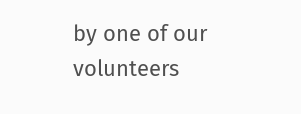by one of our volunteers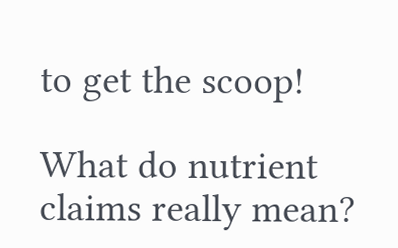to get the scoop!

What do nutrient claims really mean?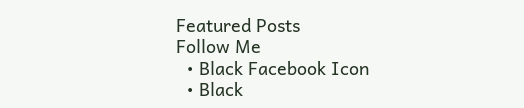Featured Posts
Follow Me
  • Black Facebook Icon
  • Black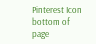Pinterest Icon
bottom of page